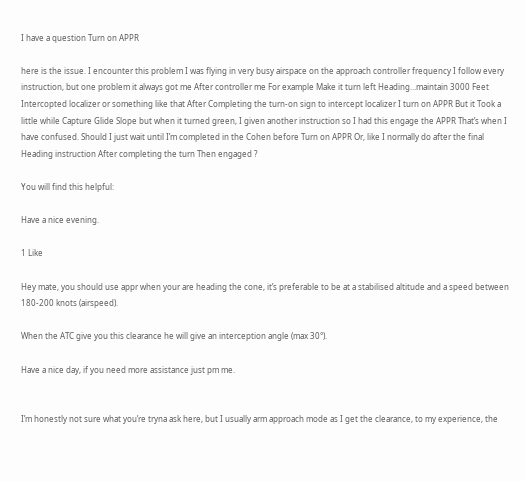I have a question Turn on APPR

here is the issue. I encounter this problem I was flying in very busy airspace on the approach controller frequency I follow every instruction, but one problem it always got me After controller me For example Make it turn left Heading…maintain 3000 Feet Intercopted localizer or something like that After Completing the turn-on sign to intercept localizer I turn on APPR But it Took a little while Capture Glide Slope but when it turned green, I given another instruction so I had this engage the APPR That’s when I have confused. Should I just wait until I’m completed in the Cohen before Turn on APPR Or, like I normally do after the final Heading instruction After completing the turn Then engaged ?

You will find this helpful:

Have a nice evening.

1 Like

Hey mate, you should use appr when your are heading the cone, it’s preferable to be at a stabilised altitude and a speed between 180-200 knots (airspeed).

When the ATC give you this clearance he will give an interception angle (max 30°).

Have a nice day, if you need more assistance just pm me.


I’m honestly not sure what you’re tryna ask here, but I usually arm approach mode as I get the clearance, to my experience, the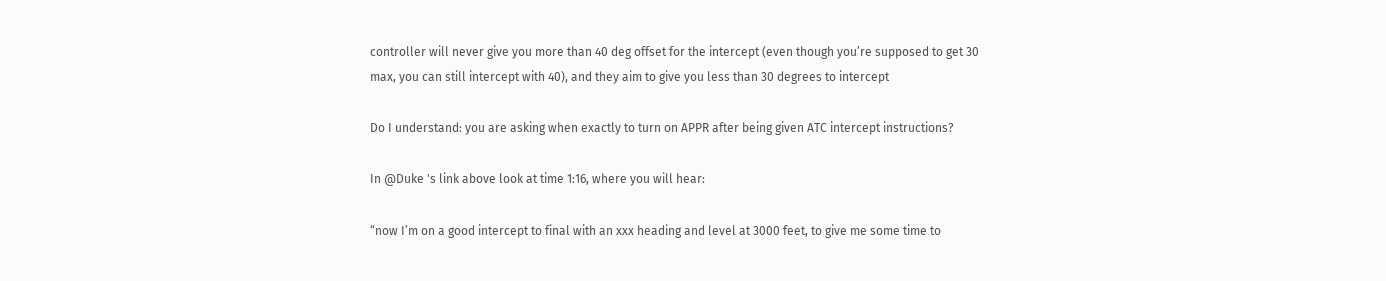controller will never give you more than 40 deg offset for the intercept (even though you’re supposed to get 30 max, you can still intercept with 40), and they aim to give you less than 30 degrees to intercept

Do I understand: you are asking when exactly to turn on APPR after being given ATC intercept instructions?

In @Duke 's link above look at time 1:16, where you will hear:

“now I’m on a good intercept to final with an xxx heading and level at 3000 feet, to give me some time to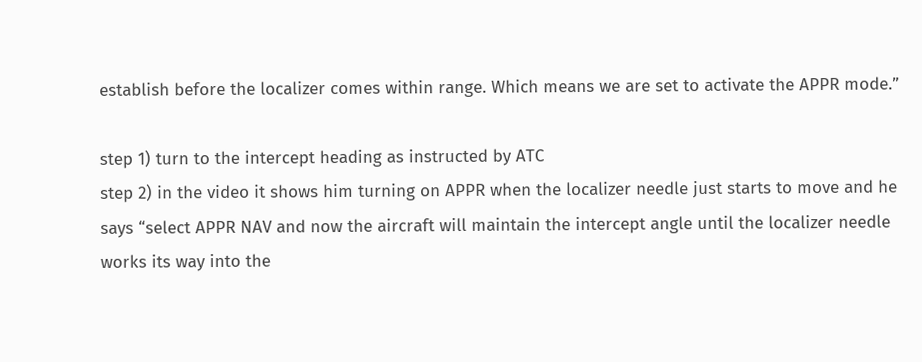establish before the localizer comes within range. Which means we are set to activate the APPR mode.”

step 1) turn to the intercept heading as instructed by ATC
step 2) in the video it shows him turning on APPR when the localizer needle just starts to move and he says “select APPR NAV and now the aircraft will maintain the intercept angle until the localizer needle works its way into the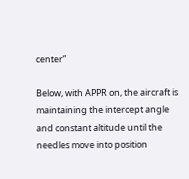center”

Below, with APPR on, the aircraft is maintaining the intercept angle and constant altitude until the needles move into position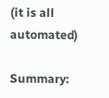(it is all automated)

Summary: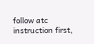follow atc instruction first,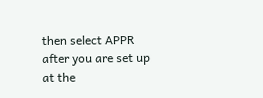then select APPR after you are set up at the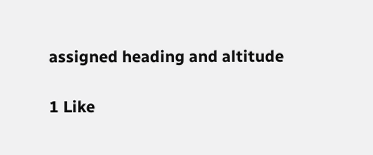assigned heading and altitude

1 Like